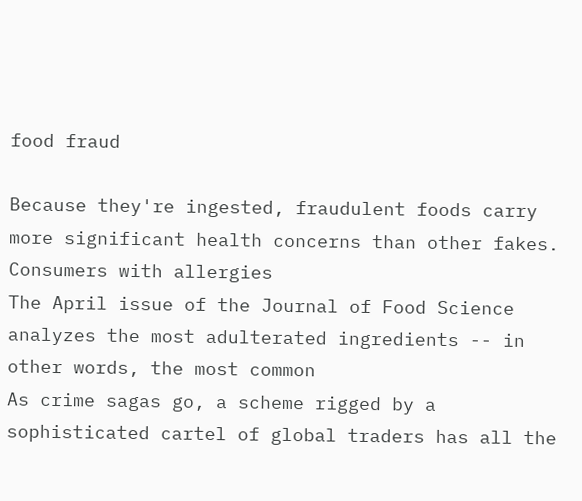food fraud

Because they're ingested, fraudulent foods carry more significant health concerns than other fakes. Consumers with allergies
The April issue of the Journal of Food Science analyzes the most adulterated ingredients -- in other words, the most common
As crime sagas go, a scheme rigged by a sophisticated cartel of global traders has all the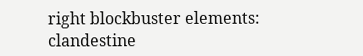right blockbuster elements: clandestine